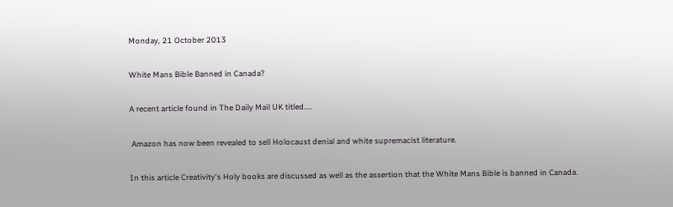Monday, 21 October 2013

White Mans Bible Banned in Canada?

A recent article found in The Daily Mail UK titled....

 Amazon has now been revealed to sell Holocaust denial and white supremacist literature.

In this article Creativity's Holy books are discussed as well as the assertion that the White Mans Bible is banned in Canada.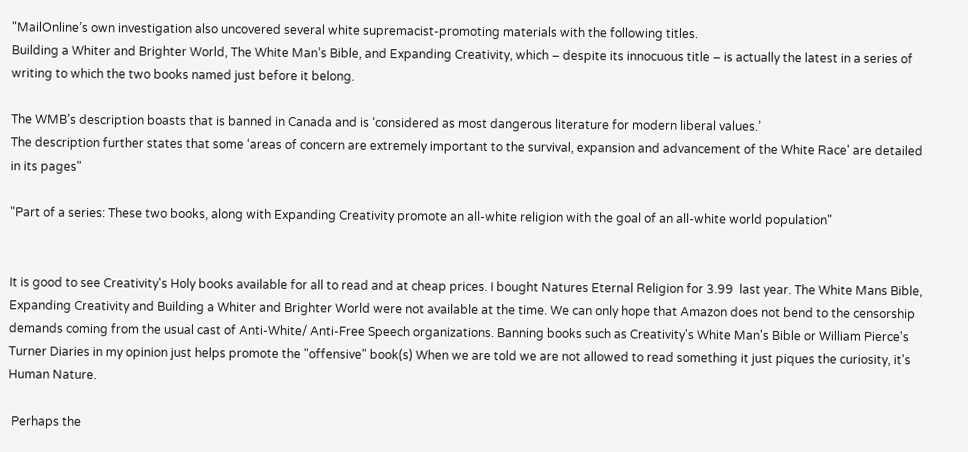"MailOnline’s own investigation also uncovered several white supremacist-promoting materials with the following titles.
Building a Whiter and Brighter World, The White Man’s Bible, and Expanding Creativity, which – despite its innocuous title – is actually the latest in a series of writing to which the two books named just before it belong.

The WMB’s description boasts that is banned in Canada and is ‘considered as most dangerous literature for modern liberal values.’
The description further states that some ‘areas of concern are extremely important to the survival, expansion and advancement of the White Race' are detailed in its pages"

"Part of a series: These two books, along with Expanding Creativity promote an all-white religion with the goal of an all-white world population"


It is good to see Creativity's Holy books available for all to read and at cheap prices. I bought Natures Eternal Religion for 3.99  last year. The White Mans Bible, Expanding Creativity and Building a Whiter and Brighter World were not available at the time. We can only hope that Amazon does not bend to the censorship demands coming from the usual cast of Anti-White/ Anti-Free Speech organizations. Banning books such as Creativity's White Man's Bible or William Pierce's Turner Diaries in my opinion just helps promote the "offensive" book(s) When we are told we are not allowed to read something it just piques the curiosity, it's Human Nature.

 Perhaps the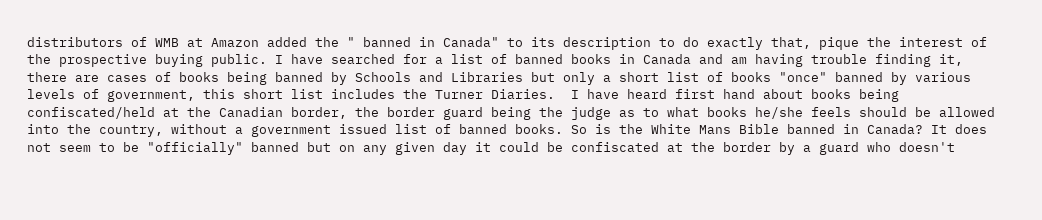distributors of WMB at Amazon added the " banned in Canada" to its description to do exactly that, pique the interest of the prospective buying public. I have searched for a list of banned books in Canada and am having trouble finding it, there are cases of books being banned by Schools and Libraries but only a short list of books "once" banned by various levels of government, this short list includes the Turner Diaries.  I have heard first hand about books being confiscated/held at the Canadian border, the border guard being the judge as to what books he/she feels should be allowed into the country, without a government issued list of banned books. So is the White Mans Bible banned in Canada? It does not seem to be "officially" banned but on any given day it could be confiscated at the border by a guard who doesn't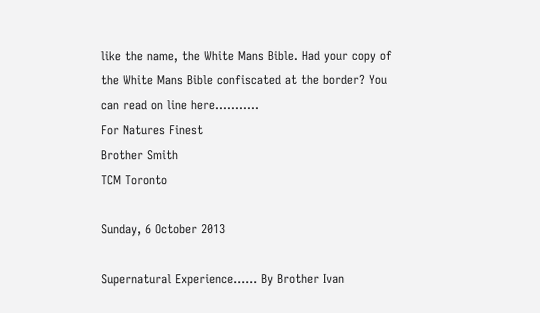like the name, the White Mans Bible. Had your copy of the White Mans Bible confiscated at the border? You can read on line here...........
For Natures Finest
Brother Smith
TCM Toronto

Sunday, 6 October 2013

Supernatural Experience...... By Brother Ivan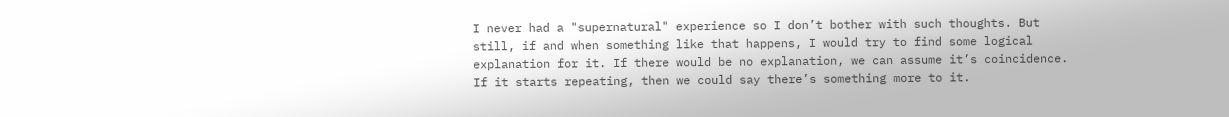I never had a "supernatural" experience so I don’t bother with such thoughts. But still, if and when something like that happens, I would try to find some logical explanation for it. If there would be no explanation, we can assume it’s coincidence. If it starts repeating, then we could say there’s something more to it.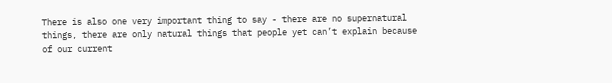There is also one very important thing to say - there are no supernatural things, there are only natural things that people yet can’t explain because of our current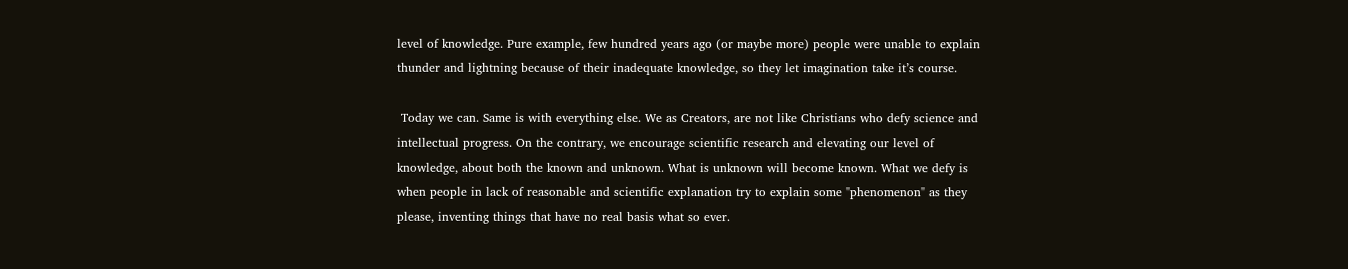level of knowledge. Pure example, few hundred years ago (or maybe more) people were unable to explain thunder and lightning because of their inadequate knowledge, so they let imagination take it’s course.

 Today we can. Same is with everything else. We as Creators, are not like Christians who defy science and intellectual progress. On the contrary, we encourage scientific research and elevating our level of knowledge, about both the known and unknown. What is unknown will become known. What we defy is when people in lack of reasonable and scientific explanation try to explain some "phenomenon" as they please, inventing things that have no real basis what so ever.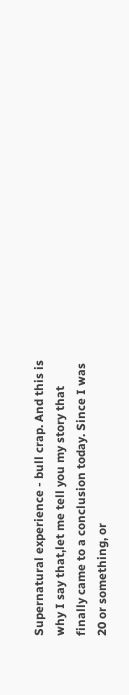Supernatural experience - bull crap. And this is why I say that,let me tell you my story that finally came to a conclusion today. Since I was 20 or something, or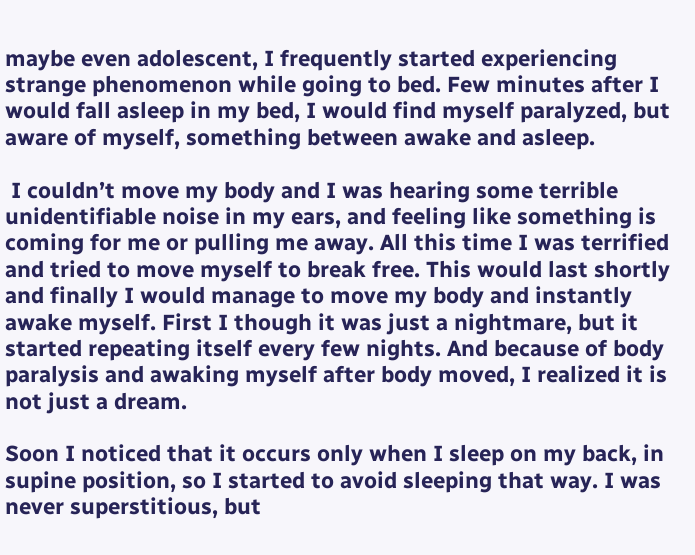maybe even adolescent, I frequently started experiencing strange phenomenon while going to bed. Few minutes after I would fall asleep in my bed, I would find myself paralyzed, but aware of myself, something between awake and asleep.

 I couldn’t move my body and I was hearing some terrible unidentifiable noise in my ears, and feeling like something is coming for me or pulling me away. All this time I was terrified and tried to move myself to break free. This would last shortly and finally I would manage to move my body and instantly awake myself. First I though it was just a nightmare, but it started repeating itself every few nights. And because of body paralysis and awaking myself after body moved, I realized it is not just a dream.

Soon I noticed that it occurs only when I sleep on my back, in supine position, so I started to avoid sleeping that way. I was never superstitious, but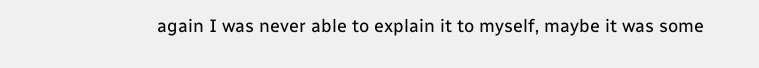again I was never able to explain it to myself, maybe it was some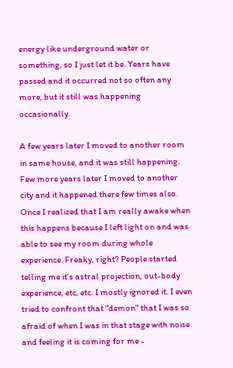energy like underground water or something, so I just let it be. Years have passed and it occurred not so often any more, but it still was happening occasionally.

A few years later I moved to another room in same house, and it was still happening. Few more years later I moved to another city and it happened there few times also. Once I realized that I am really awake when this happens because I left light on and was able to see my room during whole experience. Freaky, right? People started telling me it’s astral projection, out-body experience, etc, etc. I mostly ignored it. I even tried to confront that "demon" that I was so afraid of when I was in that stage with noise and feeling it is coming for me -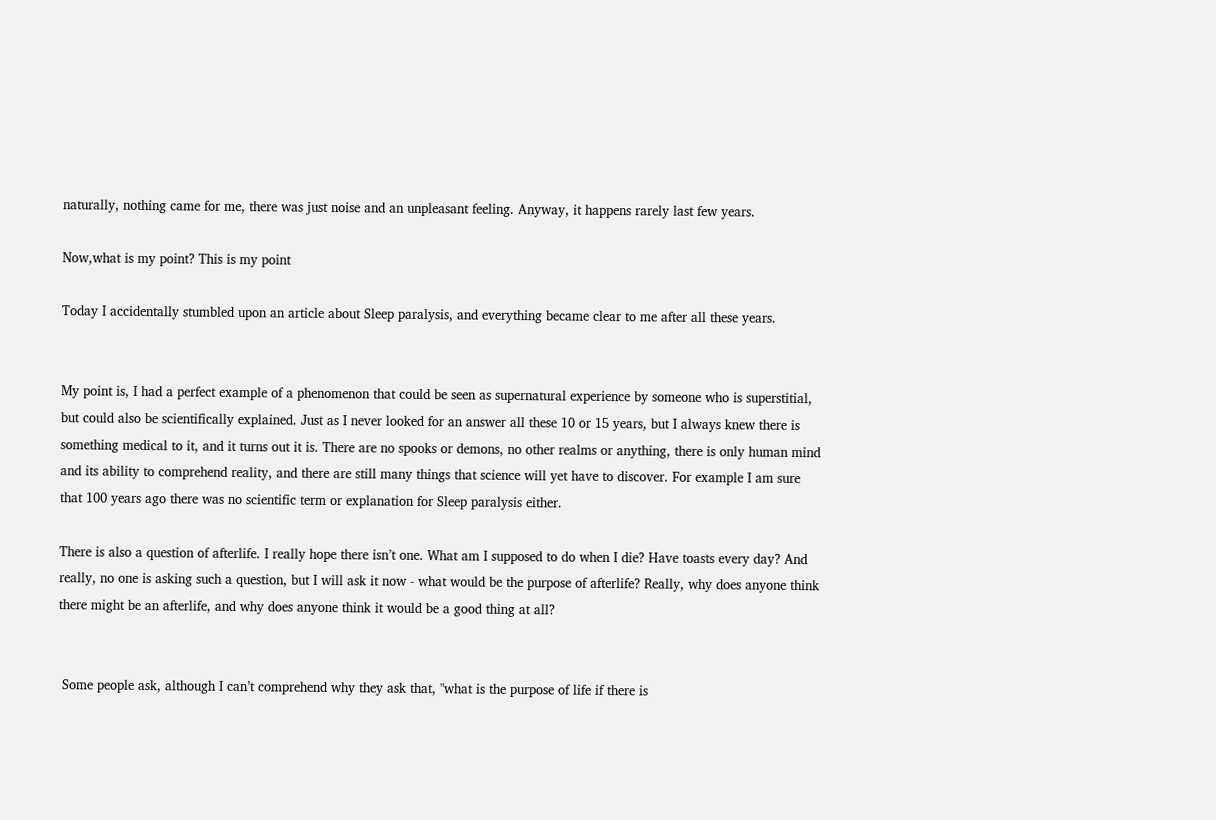naturally, nothing came for me, there was just noise and an unpleasant feeling. Anyway, it happens rarely last few years.

Now,what is my point? This is my point

Today I accidentally stumbled upon an article about Sleep paralysis, and everything became clear to me after all these years.


My point is, I had a perfect example of a phenomenon that could be seen as supernatural experience by someone who is superstitial, but could also be scientifically explained. Just as I never looked for an answer all these 10 or 15 years, but I always knew there is something medical to it, and it turns out it is. There are no spooks or demons, no other realms or anything, there is only human mind and its ability to comprehend reality, and there are still many things that science will yet have to discover. For example I am sure that 100 years ago there was no scientific term or explanation for Sleep paralysis either.

There is also a question of afterlife. I really hope there isn’t one. What am I supposed to do when I die? Have toasts every day? And really, no one is asking such a question, but I will ask it now - what would be the purpose of afterlife? Really, why does anyone think there might be an afterlife, and why does anyone think it would be a good thing at all?


 Some people ask, although I can’t comprehend why they ask that, "what is the purpose of life if there is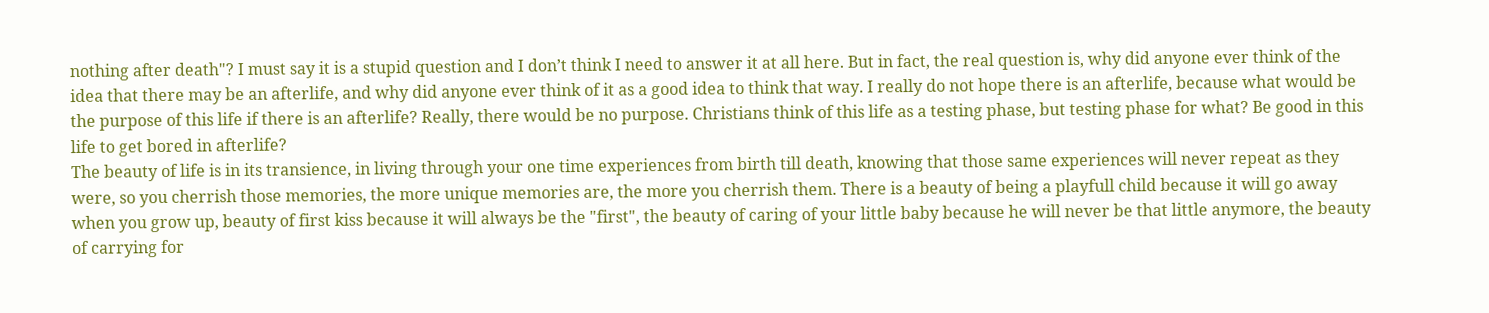nothing after death"? I must say it is a stupid question and I don’t think I need to answer it at all here. But in fact, the real question is, why did anyone ever think of the idea that there may be an afterlife, and why did anyone ever think of it as a good idea to think that way. I really do not hope there is an afterlife, because what would be the purpose of this life if there is an afterlife? Really, there would be no purpose. Christians think of this life as a testing phase, but testing phase for what? Be good in this life to get bored in afterlife?
The beauty of life is in its transience, in living through your one time experiences from birth till death, knowing that those same experiences will never repeat as they were, so you cherrish those memories, the more unique memories are, the more you cherrish them. There is a beauty of being a playfull child because it will go away when you grow up, beauty of first kiss because it will always be the "first", the beauty of caring of your little baby because he will never be that little anymore, the beauty of carrying for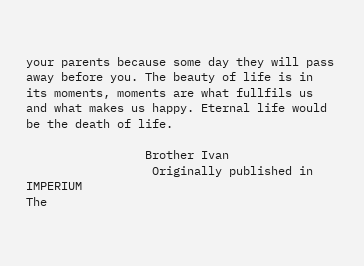your parents because some day they will pass away before you. The beauty of life is in its moments, moments are what fullfils us and what makes us happy. Eternal life would be the death of life.

                 Brother Ivan
                  Originally published in IMPERIUM
The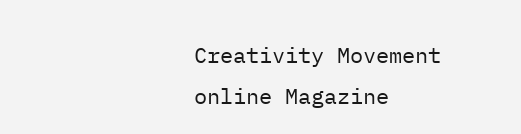Creativity Movement online Magazine